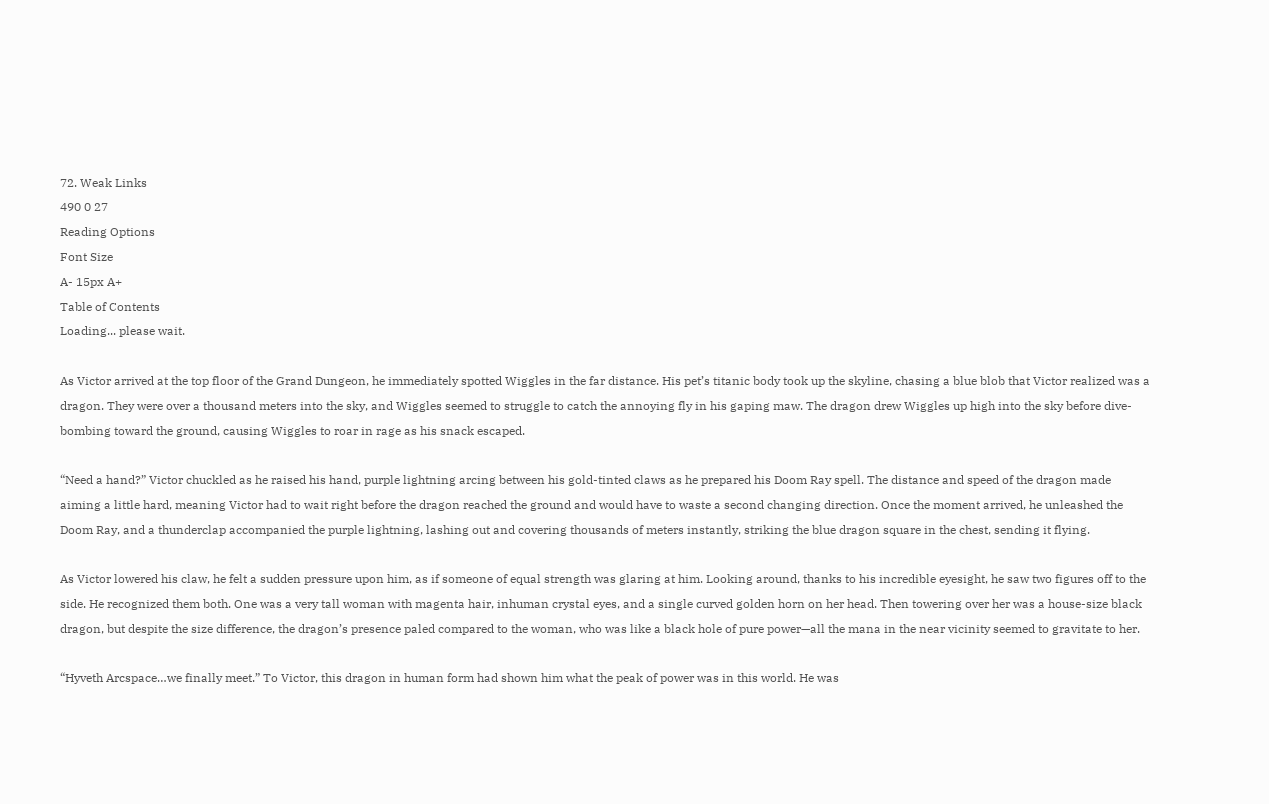72. Weak Links
490 0 27
Reading Options
Font Size
A- 15px A+
Table of Contents
Loading... please wait.

As Victor arrived at the top floor of the Grand Dungeon, he immediately spotted Wiggles in the far distance. His pet’s titanic body took up the skyline, chasing a blue blob that Victor realized was a dragon. They were over a thousand meters into the sky, and Wiggles seemed to struggle to catch the annoying fly in his gaping maw. The dragon drew Wiggles up high into the sky before dive-bombing toward the ground, causing Wiggles to roar in rage as his snack escaped.

“Need a hand?” Victor chuckled as he raised his hand, purple lightning arcing between his gold-tinted claws as he prepared his Doom Ray spell. The distance and speed of the dragon made aiming a little hard, meaning Victor had to wait right before the dragon reached the ground and would have to waste a second changing direction. Once the moment arrived, he unleashed the Doom Ray, and a thunderclap accompanied the purple lightning, lashing out and covering thousands of meters instantly, striking the blue dragon square in the chest, sending it flying.

As Victor lowered his claw, he felt a sudden pressure upon him, as if someone of equal strength was glaring at him. Looking around, thanks to his incredible eyesight, he saw two figures off to the side. He recognized them both. One was a very tall woman with magenta hair, inhuman crystal eyes, and a single curved golden horn on her head. Then towering over her was a house-size black dragon, but despite the size difference, the dragon’s presence paled compared to the woman, who was like a black hole of pure power—all the mana in the near vicinity seemed to gravitate to her.

“Hyveth Arcspace…we finally meet.” To Victor, this dragon in human form had shown him what the peak of power was in this world. He was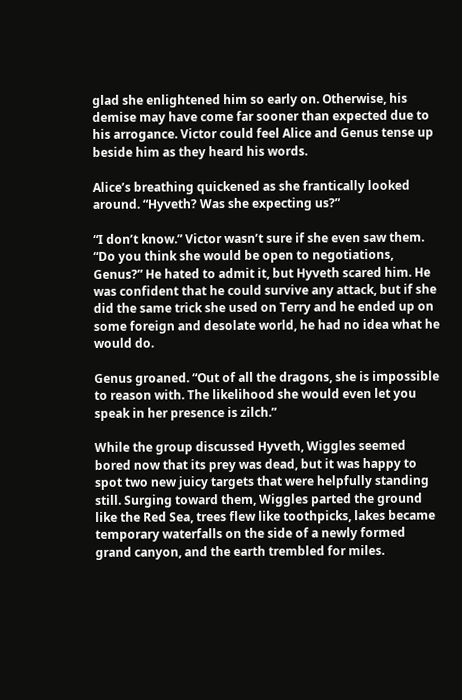glad she enlightened him so early on. Otherwise, his demise may have come far sooner than expected due to his arrogance. Victor could feel Alice and Genus tense up beside him as they heard his words.

Alice’s breathing quickened as she frantically looked around. “Hyveth? Was she expecting us?”

“I don’t know.” Victor wasn’t sure if she even saw them. “Do you think she would be open to negotiations, Genus?” He hated to admit it, but Hyveth scared him. He was confident that he could survive any attack, but if she did the same trick she used on Terry and he ended up on some foreign and desolate world, he had no idea what he would do.

Genus groaned. “Out of all the dragons, she is impossible to reason with. The likelihood she would even let you speak in her presence is zilch.”

While the group discussed Hyveth, Wiggles seemed bored now that its prey was dead, but it was happy to spot two new juicy targets that were helpfully standing still. Surging toward them, Wiggles parted the ground like the Red Sea, trees flew like toothpicks, lakes became temporary waterfalls on the side of a newly formed grand canyon, and the earth trembled for miles.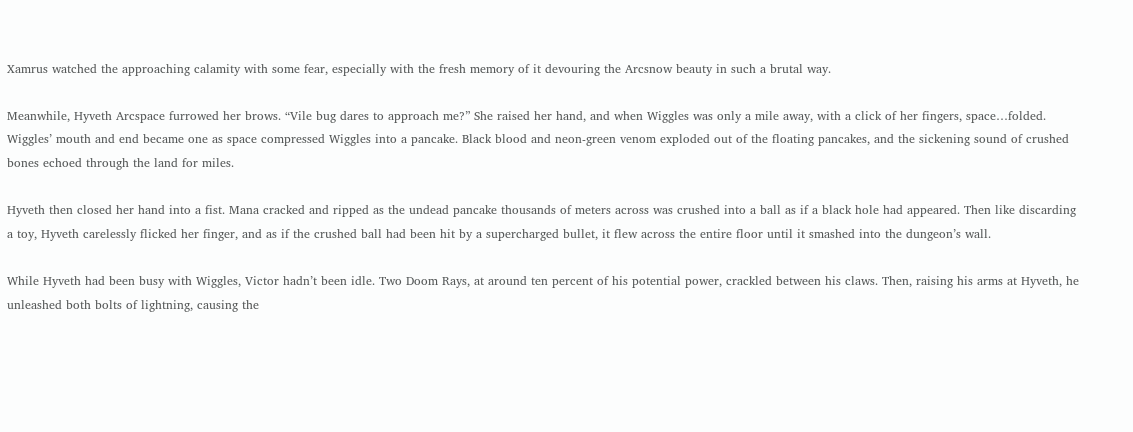Xamrus watched the approaching calamity with some fear, especially with the fresh memory of it devouring the Arcsnow beauty in such a brutal way.

Meanwhile, Hyveth Arcspace furrowed her brows. “Vile bug dares to approach me?” She raised her hand, and when Wiggles was only a mile away, with a click of her fingers, space…folded. Wiggles’ mouth and end became one as space compressed Wiggles into a pancake. Black blood and neon-green venom exploded out of the floating pancakes, and the sickening sound of crushed bones echoed through the land for miles.

Hyveth then closed her hand into a fist. Mana cracked and ripped as the undead pancake thousands of meters across was crushed into a ball as if a black hole had appeared. Then like discarding a toy, Hyveth carelessly flicked her finger, and as if the crushed ball had been hit by a supercharged bullet, it flew across the entire floor until it smashed into the dungeon’s wall.

While Hyveth had been busy with Wiggles, Victor hadn’t been idle. Two Doom Rays, at around ten percent of his potential power, crackled between his claws. Then, raising his arms at Hyveth, he unleashed both bolts of lightning, causing the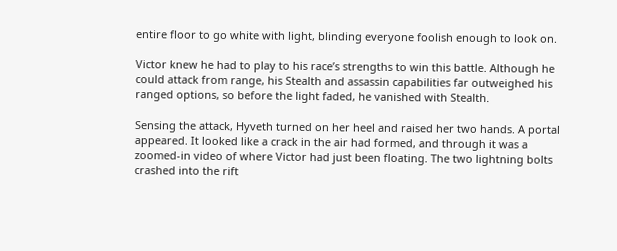entire floor to go white with light, blinding everyone foolish enough to look on.

Victor knew he had to play to his race’s strengths to win this battle. Although he could attack from range, his Stealth and assassin capabilities far outweighed his ranged options, so before the light faded, he vanished with Stealth.

Sensing the attack, Hyveth turned on her heel and raised her two hands. A portal appeared. It looked like a crack in the air had formed, and through it was a zoomed-in video of where Victor had just been floating. The two lightning bolts crashed into the rift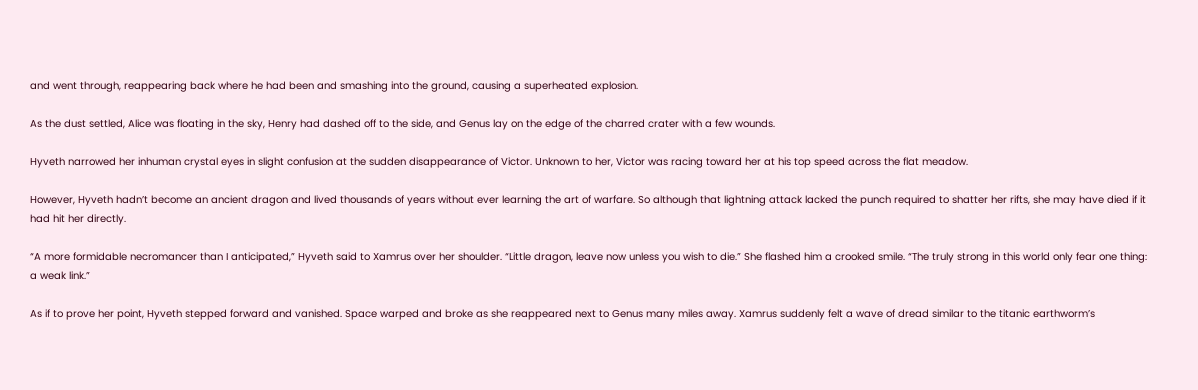and went through, reappearing back where he had been and smashing into the ground, causing a superheated explosion.

As the dust settled, Alice was floating in the sky, Henry had dashed off to the side, and Genus lay on the edge of the charred crater with a few wounds.

Hyveth narrowed her inhuman crystal eyes in slight confusion at the sudden disappearance of Victor. Unknown to her, Victor was racing toward her at his top speed across the flat meadow.

However, Hyveth hadn’t become an ancient dragon and lived thousands of years without ever learning the art of warfare. So although that lightning attack lacked the punch required to shatter her rifts, she may have died if it had hit her directly.

“A more formidable necromancer than I anticipated,” Hyveth said to Xamrus over her shoulder. “Little dragon, leave now unless you wish to die.” She flashed him a crooked smile. “The truly strong in this world only fear one thing: a weak link.”

As if to prove her point, Hyveth stepped forward and vanished. Space warped and broke as she reappeared next to Genus many miles away. Xamrus suddenly felt a wave of dread similar to the titanic earthworm’s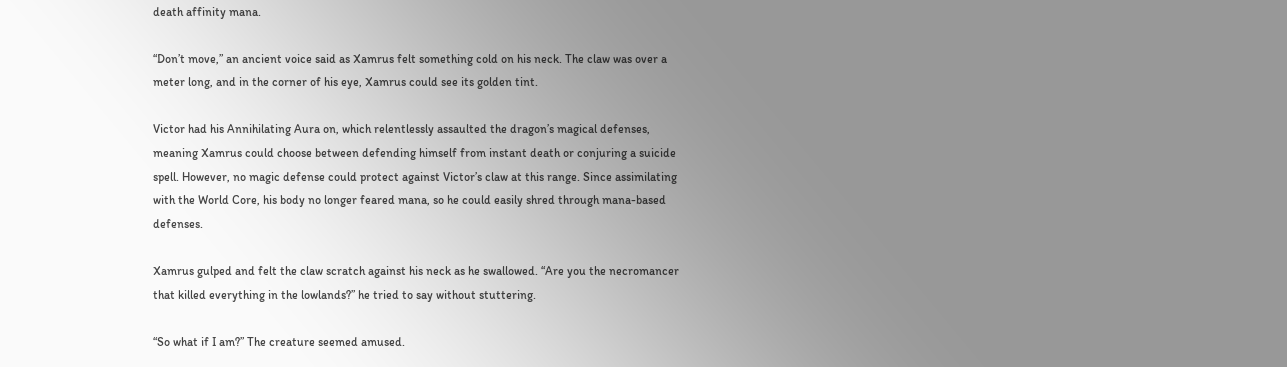death affinity mana.

“Don’t move,” an ancient voice said as Xamrus felt something cold on his neck. The claw was over a meter long, and in the corner of his eye, Xamrus could see its golden tint.

Victor had his Annihilating Aura on, which relentlessly assaulted the dragon’s magical defenses, meaning Xamrus could choose between defending himself from instant death or conjuring a suicide spell. However, no magic defense could protect against Victor’s claw at this range. Since assimilating with the World Core, his body no longer feared mana, so he could easily shred through mana-based defenses.

Xamrus gulped and felt the claw scratch against his neck as he swallowed. “Are you the necromancer that killed everything in the lowlands?” he tried to say without stuttering.

“So what if I am?” The creature seemed amused.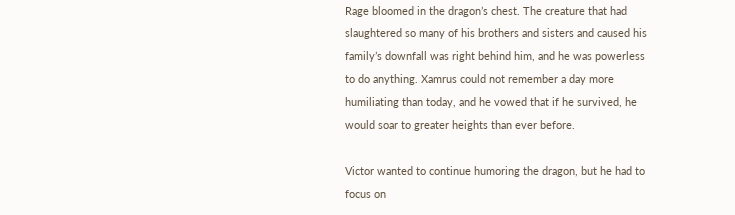Rage bloomed in the dragon’s chest. The creature that had slaughtered so many of his brothers and sisters and caused his family’s downfall was right behind him, and he was powerless to do anything. Xamrus could not remember a day more humiliating than today, and he vowed that if he survived, he would soar to greater heights than ever before.

Victor wanted to continue humoring the dragon, but he had to focus on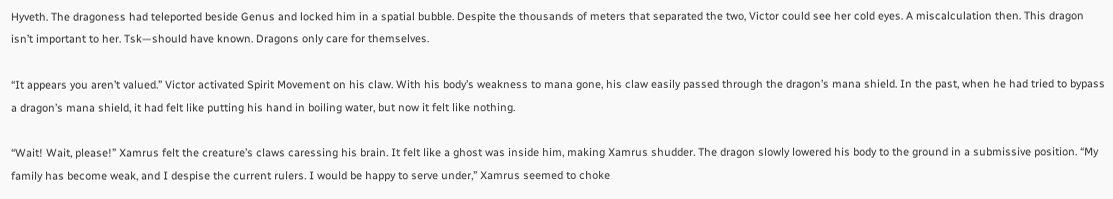Hyveth. The dragoness had teleported beside Genus and locked him in a spatial bubble. Despite the thousands of meters that separated the two, Victor could see her cold eyes. A miscalculation then. This dragon isn’t important to her. Tsk—should have known. Dragons only care for themselves.

“It appears you aren’t valued.” Victor activated Spirit Movement on his claw. With his body’s weakness to mana gone, his claw easily passed through the dragon’s mana shield. In the past, when he had tried to bypass a dragon’s mana shield, it had felt like putting his hand in boiling water, but now it felt like nothing.

“Wait! Wait, please!” Xamrus felt the creature’s claws caressing his brain. It felt like a ghost was inside him, making Xamrus shudder. The dragon slowly lowered his body to the ground in a submissive position. “My family has become weak, and I despise the current rulers. I would be happy to serve under,” Xamrus seemed to choke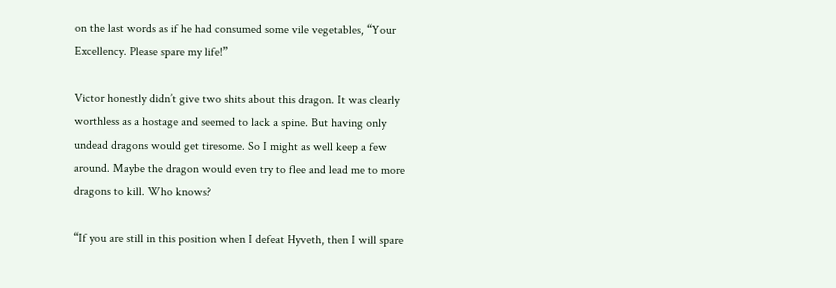on the last words as if he had consumed some vile vegetables, “Your Excellency. Please spare my life!”

Victor honestly didn’t give two shits about this dragon. It was clearly worthless as a hostage and seemed to lack a spine. But having only undead dragons would get tiresome. So I might as well keep a few around. Maybe the dragon would even try to flee and lead me to more dragons to kill. Who knows?

“If you are still in this position when I defeat Hyveth, then I will spare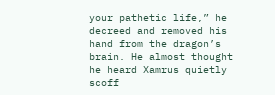your pathetic life,” he decreed and removed his hand from the dragon’s brain. He almost thought he heard Xamrus quietly scoff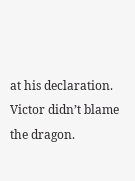at his declaration. Victor didn’t blame the dragon.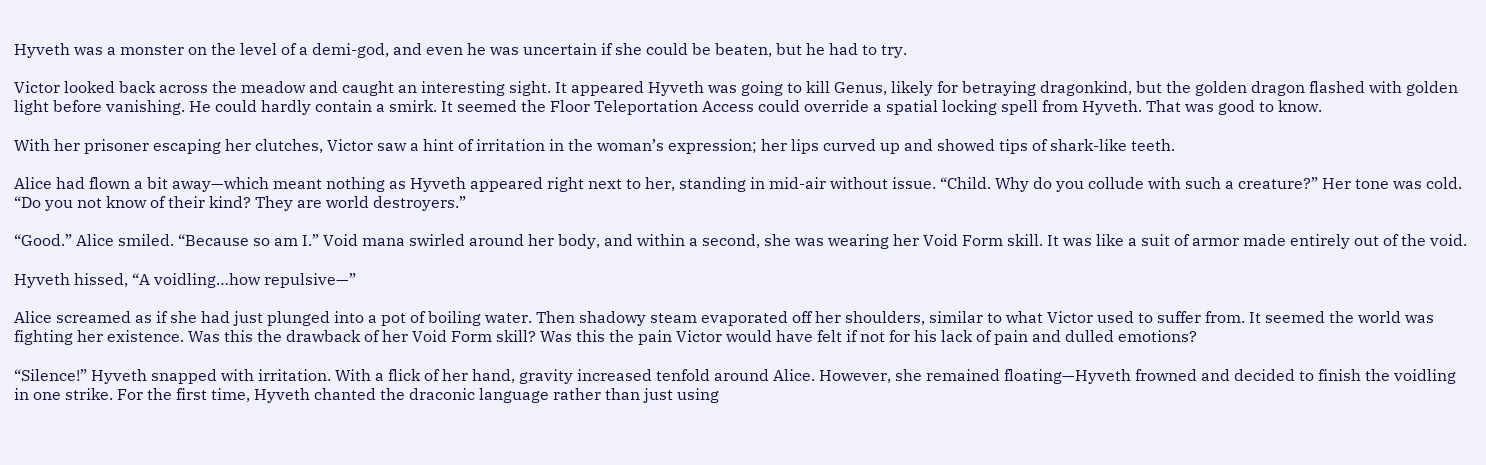Hyveth was a monster on the level of a demi-god, and even he was uncertain if she could be beaten, but he had to try.

Victor looked back across the meadow and caught an interesting sight. It appeared Hyveth was going to kill Genus, likely for betraying dragonkind, but the golden dragon flashed with golden light before vanishing. He could hardly contain a smirk. It seemed the Floor Teleportation Access could override a spatial locking spell from Hyveth. That was good to know.

With her prisoner escaping her clutches, Victor saw a hint of irritation in the woman’s expression; her lips curved up and showed tips of shark-like teeth.

Alice had flown a bit away—which meant nothing as Hyveth appeared right next to her, standing in mid-air without issue. “Child. Why do you collude with such a creature?” Her tone was cold. “Do you not know of their kind? They are world destroyers.”

“Good.” Alice smiled. “Because so am I.” Void mana swirled around her body, and within a second, she was wearing her Void Form skill. It was like a suit of armor made entirely out of the void.

Hyveth hissed, “A voidling…how repulsive—”

Alice screamed as if she had just plunged into a pot of boiling water. Then shadowy steam evaporated off her shoulders, similar to what Victor used to suffer from. It seemed the world was fighting her existence. Was this the drawback of her Void Form skill? Was this the pain Victor would have felt if not for his lack of pain and dulled emotions?

“Silence!” Hyveth snapped with irritation. With a flick of her hand, gravity increased tenfold around Alice. However, she remained floating—Hyveth frowned and decided to finish the voidling in one strike. For the first time, Hyveth chanted the draconic language rather than just using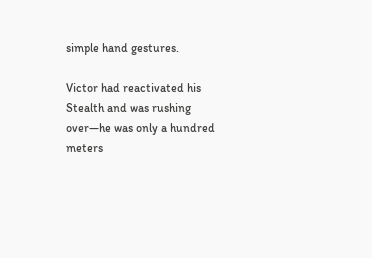simple hand gestures.

Victor had reactivated his Stealth and was rushing over—he was only a hundred meters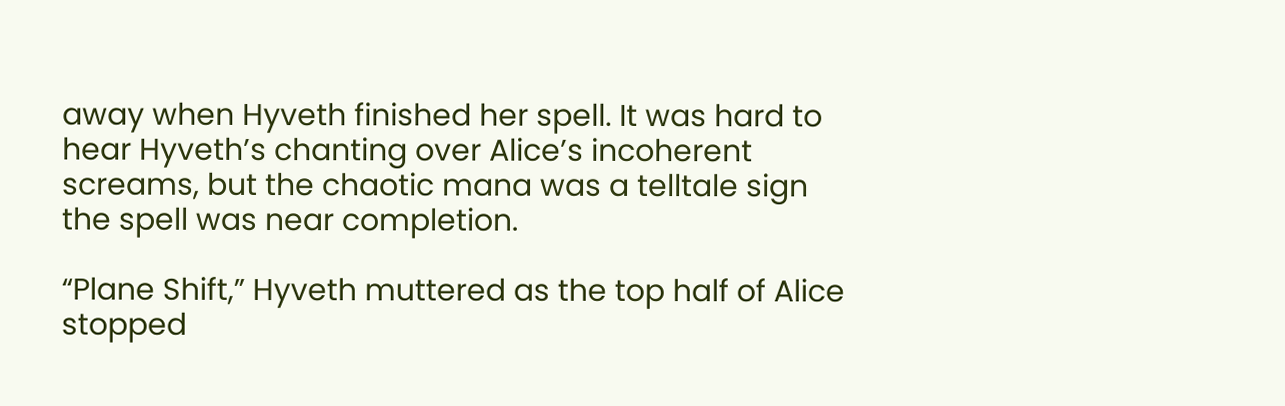away when Hyveth finished her spell. It was hard to hear Hyveth’s chanting over Alice’s incoherent screams, but the chaotic mana was a telltale sign the spell was near completion.

“Plane Shift,” Hyveth muttered as the top half of Alice stopped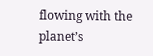flowing with the planet’s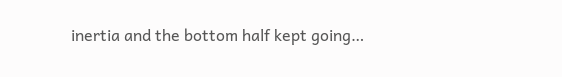inertia and the bottom half kept going…